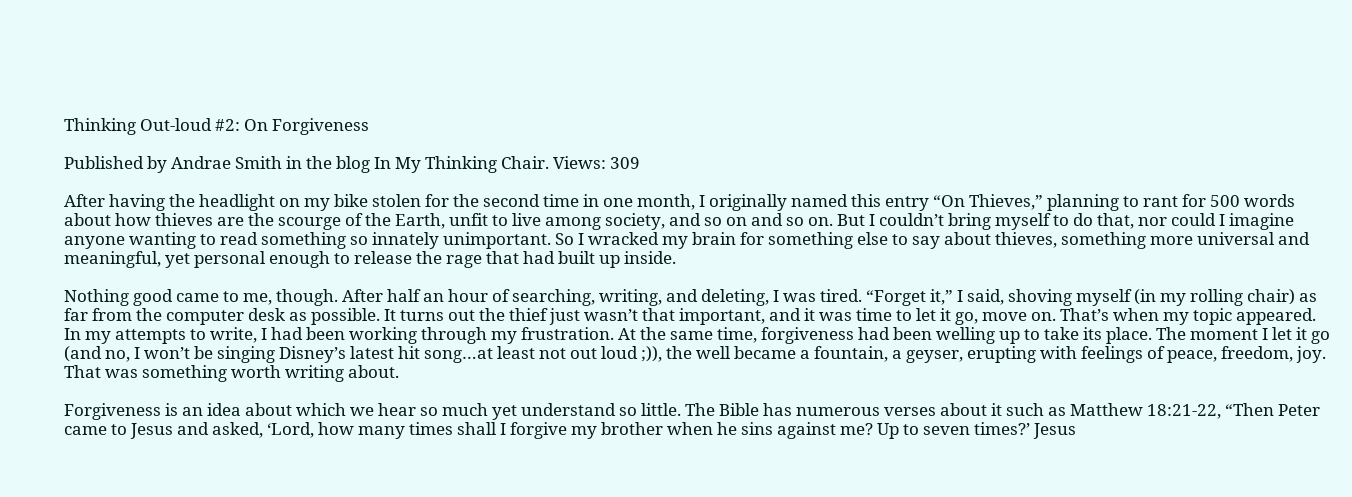Thinking Out-loud #2: On Forgiveness

Published by Andrae Smith in the blog In My Thinking Chair. Views: 309

After having the headlight on my bike stolen for the second time in one month, I originally named this entry “On Thieves,” planning to rant for 500 words about how thieves are the scourge of the Earth, unfit to live among society, and so on and so on. But I couldn’t bring myself to do that, nor could I imagine anyone wanting to read something so innately unimportant. So I wracked my brain for something else to say about thieves, something more universal and meaningful, yet personal enough to release the rage that had built up inside.

Nothing good came to me, though. After half an hour of searching, writing, and deleting, I was tired. “Forget it,” I said, shoving myself (in my rolling chair) as far from the computer desk as possible. It turns out the thief just wasn’t that important, and it was time to let it go, move on. That’s when my topic appeared. In my attempts to write, I had been working through my frustration. At the same time, forgiveness had been welling up to take its place. The moment I let it go (and no, I won’t be singing Disney’s latest hit song…at least not out loud ;)), the well became a fountain, a geyser, erupting with feelings of peace, freedom, joy. That was something worth writing about.

Forgiveness is an idea about which we hear so much yet understand so little. The Bible has numerous verses about it such as Matthew 18:21-22, “Then Peter came to Jesus and asked, ‘Lord, how many times shall I forgive my brother when he sins against me? Up to seven times?’ Jesus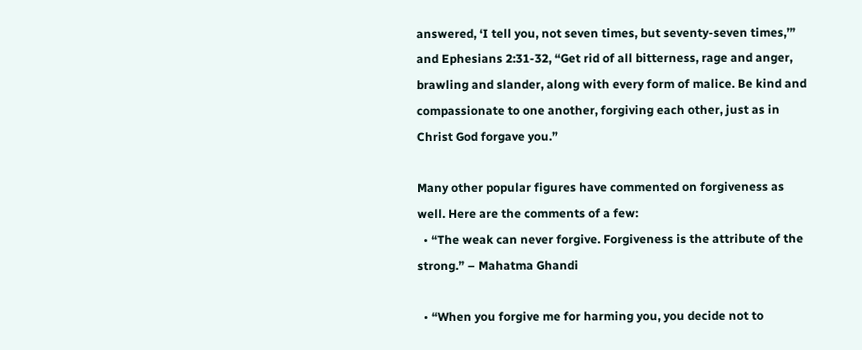answered, ‘I tell you, not seven times, but seventy-seven times,’” and Ephesians 2:31-32, “Get rid of all bitterness, rage and anger, brawling and slander, along with every form of malice. Be kind and compassionate to one another, forgiving each other, just as in Christ God forgave you.”

Many other popular figures have commented on forgiveness as well. Here are the comments of a few:
  • “The weak can never forgive. Forgiveness is the attribute of the strong.” – Mahatma Ghandi

  • “When you forgive me for harming you, you decide not to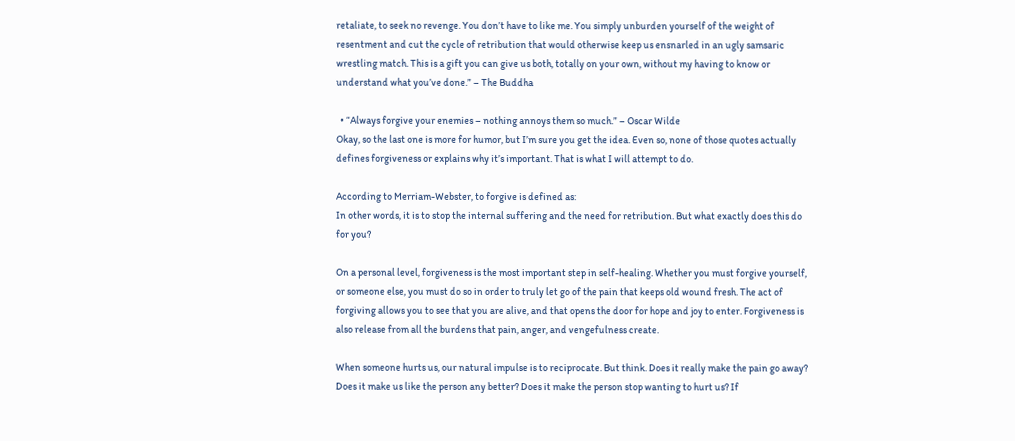retaliate, to seek no revenge. You don’t have to like me. You simply unburden yourself of the weight of resentment and cut the cycle of retribution that would otherwise keep us ensnarled in an ugly samsaric wrestling match. This is a gift you can give us both, totally on your own, without my having to know or understand what you’ve done.” – The Buddha

  • “Always forgive your enemies – nothing annoys them so much.” – Oscar Wilde
Okay, so the last one is more for humor, but I’m sure you get the idea. Even so, none of those quotes actually defines forgiveness or explains why it’s important. That is what I will attempt to do.

According to Merriam-Webster, to forgive is defined as:
In other words, it is to stop the internal suffering and the need for retribution. But what exactly does this do for you?

On a personal level, forgiveness is the most important step in self-healing. Whether you must forgive yourself, or someone else, you must do so in order to truly let go of the pain that keeps old wound fresh. The act of forgiving allows you to see that you are alive, and that opens the door for hope and joy to enter. Forgiveness is also release from all the burdens that pain, anger, and vengefulness create.

When someone hurts us, our natural impulse is to reciprocate. But think. Does it really make the pain go away? Does it make us like the person any better? Does it make the person stop wanting to hurt us? If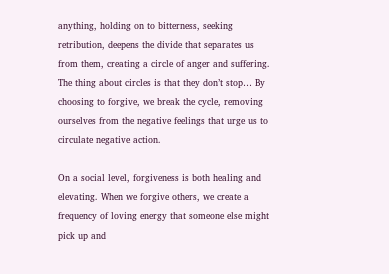anything, holding on to bitterness, seeking retribution, deepens the divide that separates us from them, creating a circle of anger and suffering. The thing about circles is that they don’t stop… By choosing to forgive, we break the cycle, removing ourselves from the negative feelings that urge us to circulate negative action.

On a social level, forgiveness is both healing and elevating. When we forgive others, we create a frequency of loving energy that someone else might pick up and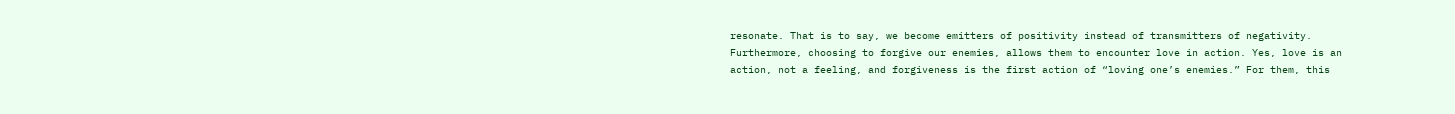resonate. That is to say, we become emitters of positivity instead of transmitters of negativity. Furthermore, choosing to forgive our enemies, allows them to encounter love in action. Yes, love is an action, not a feeling, and forgiveness is the first action of “loving one’s enemies.” For them, this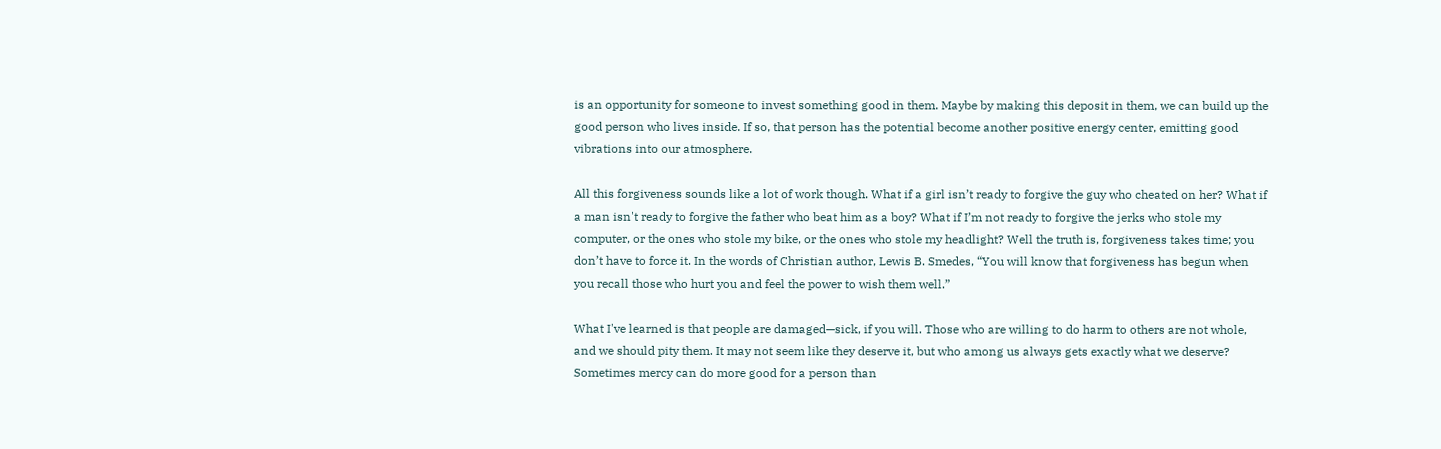is an opportunity for someone to invest something good in them. Maybe by making this deposit in them, we can build up the good person who lives inside. If so, that person has the potential become another positive energy center, emitting good vibrations into our atmosphere.

All this forgiveness sounds like a lot of work though. What if a girl isn’t ready to forgive the guy who cheated on her? What if a man isn't ready to forgive the father who beat him as a boy? What if I’m not ready to forgive the jerks who stole my computer, or the ones who stole my bike, or the ones who stole my headlight? Well the truth is, forgiveness takes time; you don’t have to force it. In the words of Christian author, Lewis B. Smedes, “You will know that forgiveness has begun when you recall those who hurt you and feel the power to wish them well.”

What I've learned is that people are damaged—sick, if you will. Those who are willing to do harm to others are not whole, and we should pity them. It may not seem like they deserve it, but who among us always gets exactly what we deserve? Sometimes mercy can do more good for a person than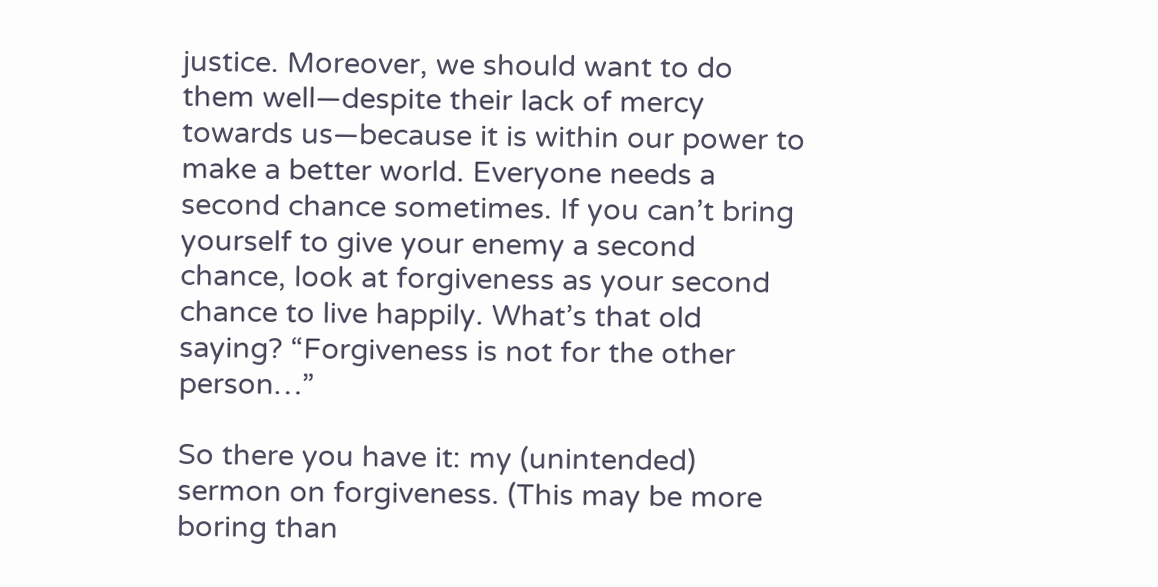justice. Moreover, we should want to do them well—despite their lack of mercy towards us—because it is within our power to make a better world. Everyone needs a second chance sometimes. If you can’t bring yourself to give your enemy a second chance, look at forgiveness as your second chance to live happily. What’s that old saying? “Forgiveness is not for the other person…”

So there you have it: my (unintended) sermon on forgiveness. (This may be more boring than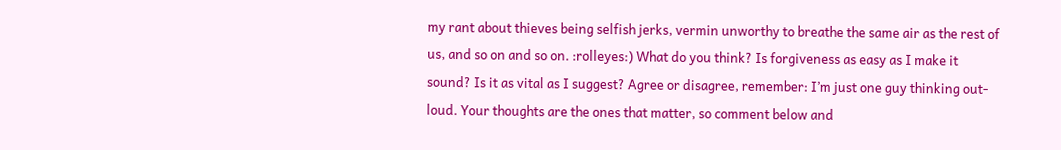my rant about thieves being selfish jerks, vermin unworthy to breathe the same air as the rest of us, and so on and so on. :rolleyes:) What do you think? Is forgiveness as easy as I make it sound? Is it as vital as I suggest? Agree or disagree, remember: I’m just one guy thinking out-loud. Your thoughts are the ones that matter, so comment below and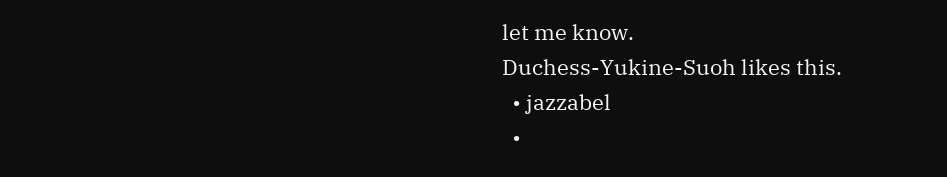let me know.
Duchess-Yukine-Suoh likes this.
  • jazzabel
  •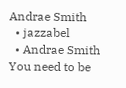Andrae Smith
  • jazzabel
  • Andrae Smith
You need to be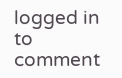logged in to comment